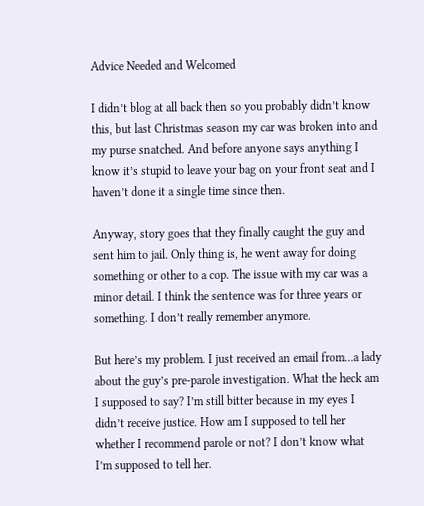Advice Needed and Welcomed

I didn’t blog at all back then so you probably didn’t know this, but last Christmas season my car was broken into and my purse snatched. And before anyone says anything I know it’s stupid to leave your bag on your front seat and I haven’t done it a single time since then.

Anyway, story goes that they finally caught the guy and sent him to jail. Only thing is, he went away for doing something or other to a cop. The issue with my car was a minor detail. I think the sentence was for three years or something. I don’t really remember anymore.

But here’s my problem. I just received an email from…a lady about the guy’s pre-parole investigation. What the heck am I supposed to say? I’m still bitter because in my eyes I didn’t receive justice. How am I supposed to tell her whether I recommend parole or not? I don’t know what I’m supposed to tell her.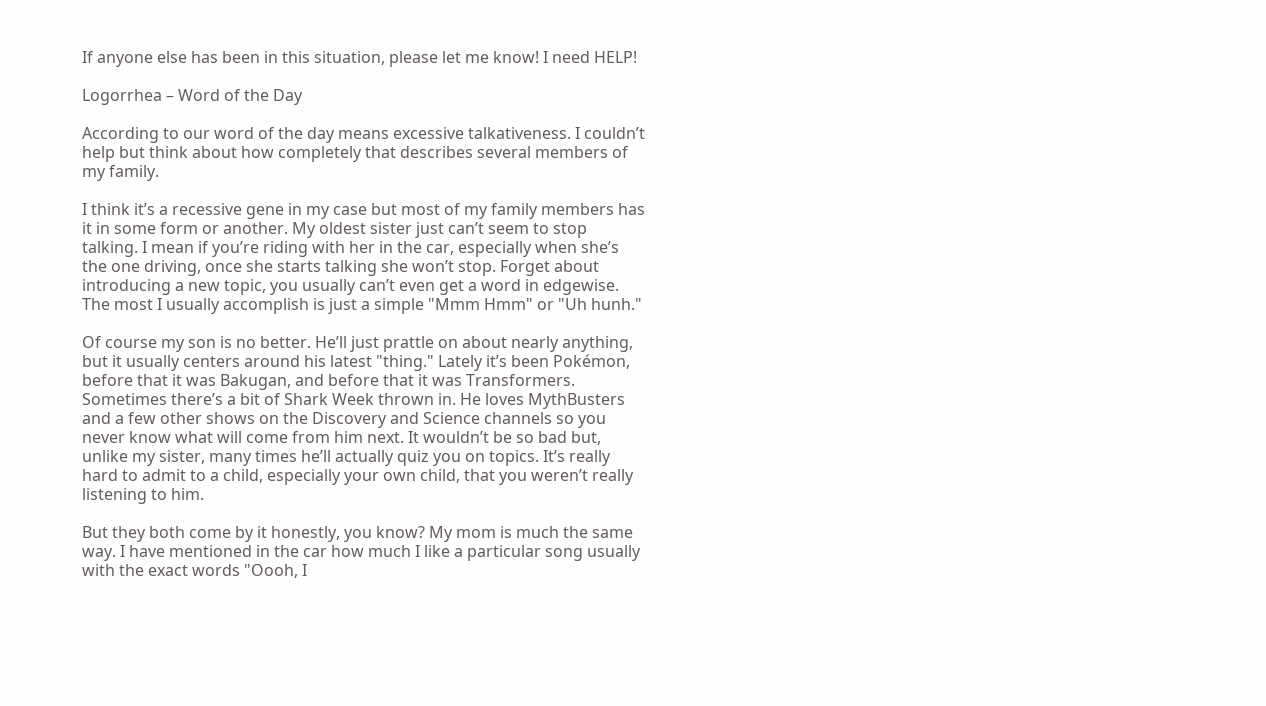If anyone else has been in this situation, please let me know! I need HELP!

Logorrhea – Word of the Day

According to our word of the day means excessive talkativeness. I couldn’t help but think about how completely that describes several members of my family.

I think it’s a recessive gene in my case but most of my family members has it in some form or another. My oldest sister just can’t seem to stop talking. I mean if you’re riding with her in the car, especially when she’s the one driving, once she starts talking she won’t stop. Forget about introducing a new topic, you usually can’t even get a word in edgewise. The most I usually accomplish is just a simple "Mmm Hmm" or "Uh hunh."

Of course my son is no better. He’ll just prattle on about nearly anything, but it usually centers around his latest "thing." Lately it’s been Pokémon, before that it was Bakugan, and before that it was Transformers. Sometimes there’s a bit of Shark Week thrown in. He loves MythBusters and a few other shows on the Discovery and Science channels so you never know what will come from him next. It wouldn’t be so bad but, unlike my sister, many times he’ll actually quiz you on topics. It’s really hard to admit to a child, especially your own child, that you weren’t really listening to him.

But they both come by it honestly, you know? My mom is much the same way. I have mentioned in the car how much I like a particular song usually with the exact words "Oooh, I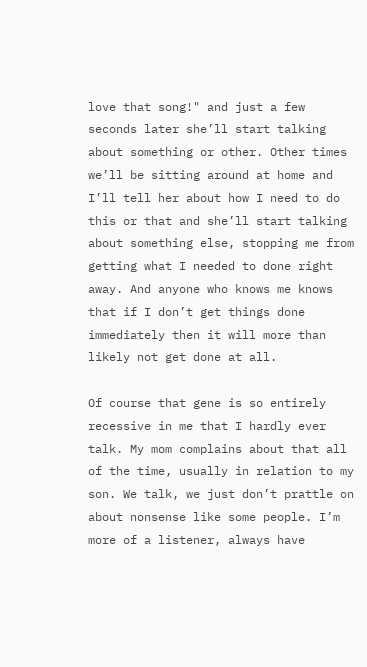love that song!" and just a few seconds later she’ll start talking about something or other. Other times we’ll be sitting around at home and I’ll tell her about how I need to do this or that and she’ll start talking about something else, stopping me from getting what I needed to done right away. And anyone who knows me knows that if I don’t get things done immediately then it will more than likely not get done at all.

Of course that gene is so entirely recessive in me that I hardly ever talk. My mom complains about that all of the time, usually in relation to my son. We talk, we just don’t prattle on about nonsense like some people. I’m more of a listener, always have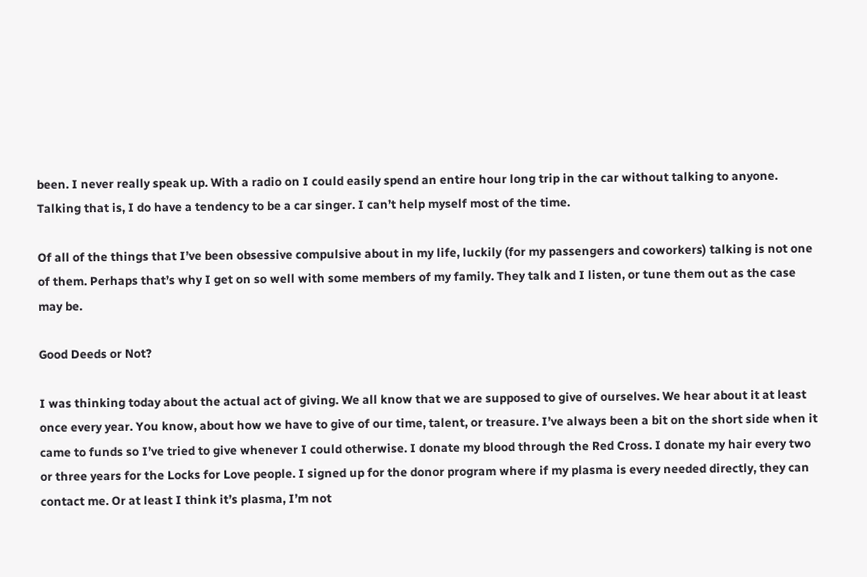been. I never really speak up. With a radio on I could easily spend an entire hour long trip in the car without talking to anyone. Talking that is, I do have a tendency to be a car singer. I can’t help myself most of the time.

Of all of the things that I’ve been obsessive compulsive about in my life, luckily (for my passengers and coworkers) talking is not one of them. Perhaps that’s why I get on so well with some members of my family. They talk and I listen, or tune them out as the case may be.

Good Deeds or Not?

I was thinking today about the actual act of giving. We all know that we are supposed to give of ourselves. We hear about it at least once every year. You know, about how we have to give of our time, talent, or treasure. I’ve always been a bit on the short side when it came to funds so I’ve tried to give whenever I could otherwise. I donate my blood through the Red Cross. I donate my hair every two or three years for the Locks for Love people. I signed up for the donor program where if my plasma is every needed directly, they can contact me. Or at least I think it’s plasma, I’m not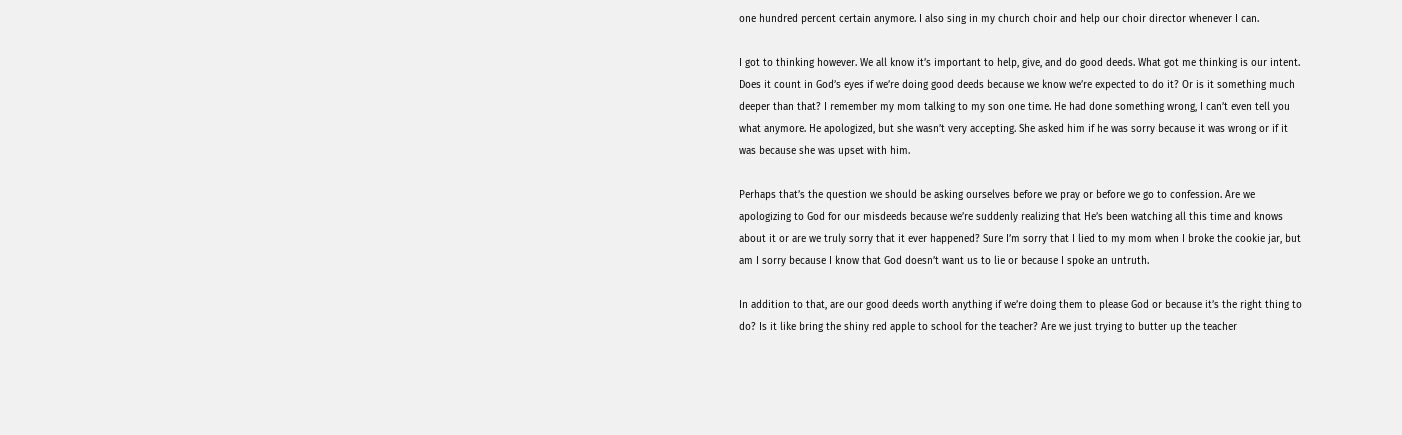one hundred percent certain anymore. I also sing in my church choir and help our choir director whenever I can.

I got to thinking however. We all know it’s important to help, give, and do good deeds. What got me thinking is our intent. Does it count in God’s eyes if we’re doing good deeds because we know we’re expected to do it? Or is it something much deeper than that? I remember my mom talking to my son one time. He had done something wrong, I can’t even tell you what anymore. He apologized, but she wasn’t very accepting. She asked him if he was sorry because it was wrong or if it was because she was upset with him.

Perhaps that’s the question we should be asking ourselves before we pray or before we go to confession. Are we apologizing to God for our misdeeds because we’re suddenly realizing that He’s been watching all this time and knows about it or are we truly sorry that it ever happened? Sure I’m sorry that I lied to my mom when I broke the cookie jar, but am I sorry because I know that God doesn’t want us to lie or because I spoke an untruth.

In addition to that, are our good deeds worth anything if we’re doing them to please God or because it’s the right thing to do? Is it like bring the shiny red apple to school for the teacher? Are we just trying to butter up the teacher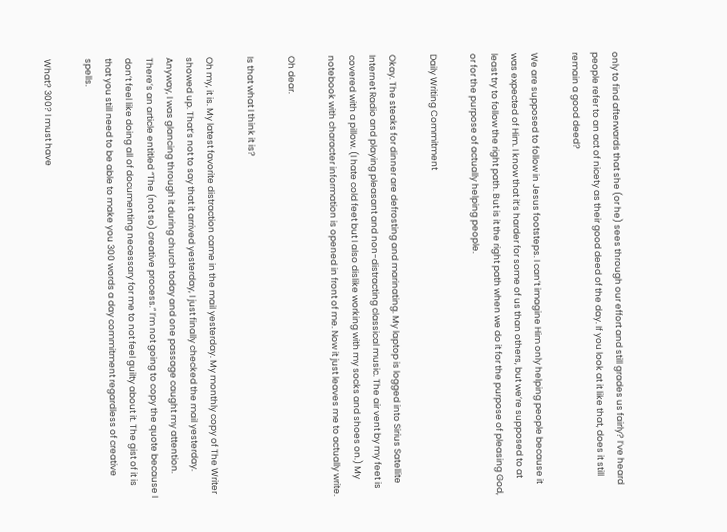only to find afterwards that she (or he) sees through our effort and still grades us fairly? I’ve heard people refer to an act of nicety as their good deed of the day. If you look at it like that, does it still remain a good deed?

We are supposed to follow in Jesus footsteps. I can’t imagine Him only helping people because it was expected of Him. I know that it’s harder for some of us than others, but we’re supposed to at least try to follow the right path. But is it the right path when we do it for the purpose of pleasing God, or for the purpose of actually helping people.

Daily Writing Commitment

Okay. The steaks for dinner are defrosting and marinating. My laptop is logged into Sirius Satellite Internet Radio and playing pleasant and non-distracting classical music. The air vent by my feet is covered with a pillow. (I hate cold feet but I also dislike working with my socks and shoes on.) My notebook with character information is opened in front of me. Now it just leaves me to actually write.

Oh dear.

Is that what I think it is?

Oh my, it is. My latest favorite distraction came in the mail yesterday. My monthly copy of The Writer showed up. That’s not to say that it arrived yesterday, I just finally checked the mail yesterday. Anyway, I was glancing through it during church today and one passage caught my attention. There’s an article entitled “The (not so) creative process.” I’m not going to copy the quote because I don’t feel like doing all of documenting necessary for me to not feel guilty about it. The gist of it is that you still need to be able to make you 300 words a day commitment regardless of creative spells.

What? 300? I must have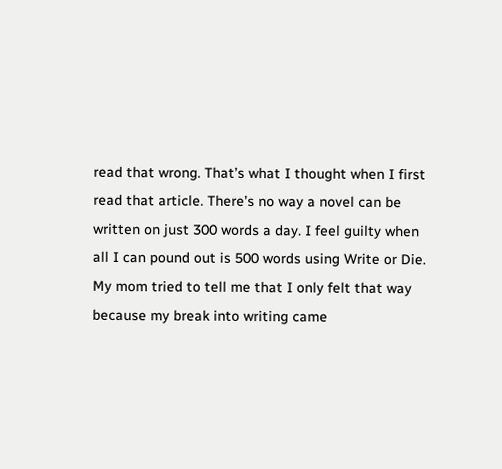read that wrong. That’s what I thought when I first read that article. There’s no way a novel can be written on just 300 words a day. I feel guilty when all I can pound out is 500 words using Write or Die. My mom tried to tell me that I only felt that way because my break into writing came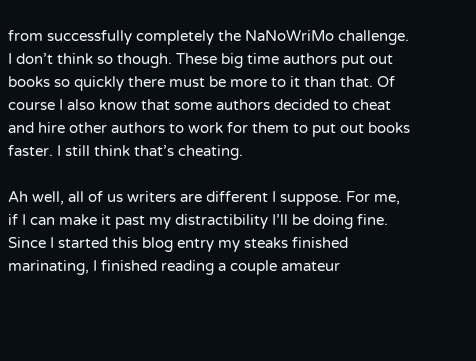from successfully completely the NaNoWriMo challenge. I don’t think so though. These big time authors put out books so quickly there must be more to it than that. Of course I also know that some authors decided to cheat and hire other authors to work for them to put out books faster. I still think that’s cheating.

Ah well, all of us writers are different I suppose. For me, if I can make it past my distractibility I’ll be doing fine. Since I started this blog entry my steaks finished marinating, I finished reading a couple amateur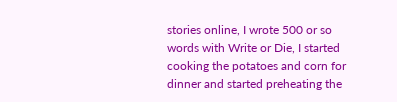stories online, I wrote 500 or so words with Write or Die, I started cooking the potatoes and corn for dinner and started preheating the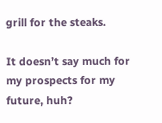grill for the steaks.

It doesn’t say much for my prospects for my future, huh?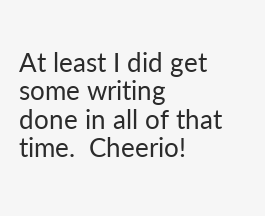At least I did get some writing done in all of that time.  Cheerio!